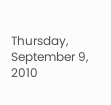Thursday, September 9, 2010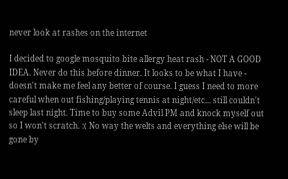never look at rashes on the internet

I decided to google mosquito bite allergy heat rash - NOT A GOOD IDEA. Never do this before dinner. It looks to be what I have - doesn't make me feel any better of course. I guess I need to more careful when out fishing/playing tennis at night/etc... still couldn't sleep last night. Time to buy some Advil PM and knock myself out so I won't scratch. :( No way the welts and everything else will be gone by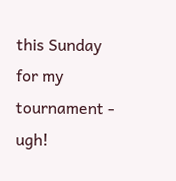this Sunday for my tournament - ugh!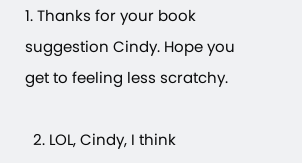1. Thanks for your book suggestion Cindy. Hope you get to feeling less scratchy.

  2. LOL, Cindy, I think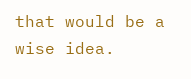that would be a wise idea.